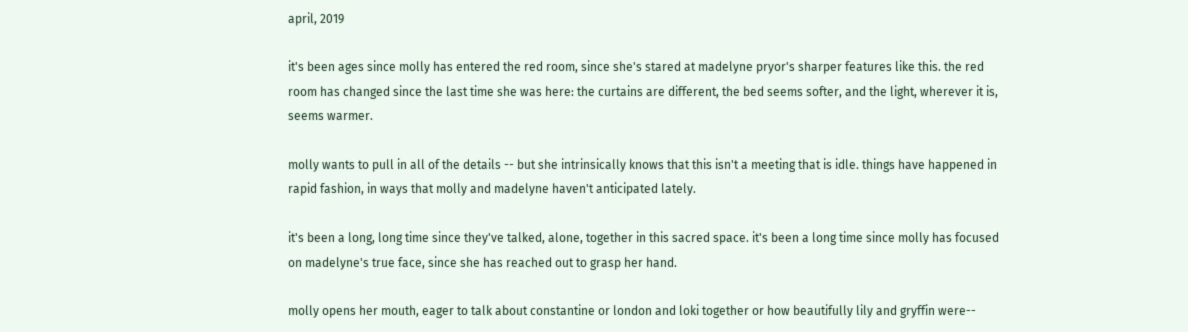april, 2019

it's been ages since molly has entered the red room, since she's stared at madelyne pryor's sharper features like this. the red room has changed since the last time she was here: the curtains are different, the bed seems softer, and the light, wherever it is, seems warmer.

molly wants to pull in all of the details -- but she intrinsically knows that this isn't a meeting that is idle. things have happened in rapid fashion, in ways that molly and madelyne haven't anticipated lately.

it's been a long, long time since they've talked, alone, together in this sacred space. it's been a long time since molly has focused on madelyne's true face, since she has reached out to grasp her hand.

molly opens her mouth, eager to talk about constantine or london and loki together or how beautifully lily and gryffin were--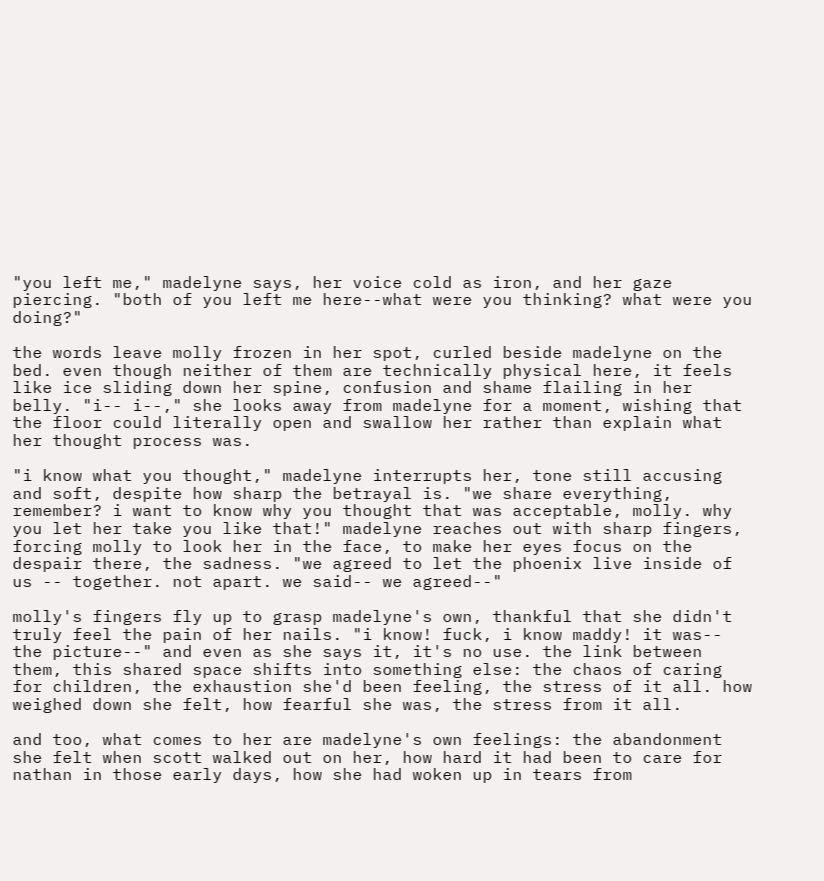"you left me," madelyne says, her voice cold as iron, and her gaze piercing. "both of you left me here--what were you thinking? what were you doing?"

the words leave molly frozen in her spot, curled beside madelyne on the bed. even though neither of them are technically physical here, it feels like ice sliding down her spine, confusion and shame flailing in her belly. "i-- i--," she looks away from madelyne for a moment, wishing that the floor could literally open and swallow her rather than explain what her thought process was.

"i know what you thought," madelyne interrupts her, tone still accusing and soft, despite how sharp the betrayal is. "we share everything, remember? i want to know why you thought that was acceptable, molly. why you let her take you like that!" madelyne reaches out with sharp fingers, forcing molly to look her in the face, to make her eyes focus on the despair there, the sadness. "we agreed to let the phoenix live inside of us -- together. not apart. we said-- we agreed--"

molly's fingers fly up to grasp madelyne's own, thankful that she didn't truly feel the pain of her nails. "i know! fuck, i know maddy! it was-- the picture--" and even as she says it, it's no use. the link between them, this shared space shifts into something else: the chaos of caring for children, the exhaustion she'd been feeling, the stress of it all. how weighed down she felt, how fearful she was, the stress from it all.

and too, what comes to her are madelyne's own feelings: the abandonment she felt when scott walked out on her, how hard it had been to care for nathan in those early days, how she had woken up in tears from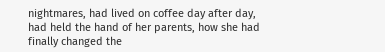nightmares, had lived on coffee day after day, had held the hand of her parents, how she had finally changed the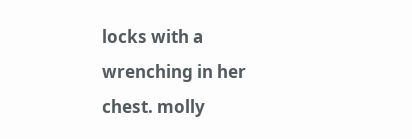locks with a wrenching in her chest. molly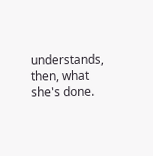understands, then, what she's done.